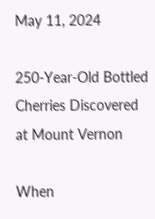May 11, 2024

250-Year-Old Bottled Cherries Discovered at Mount Vernon

When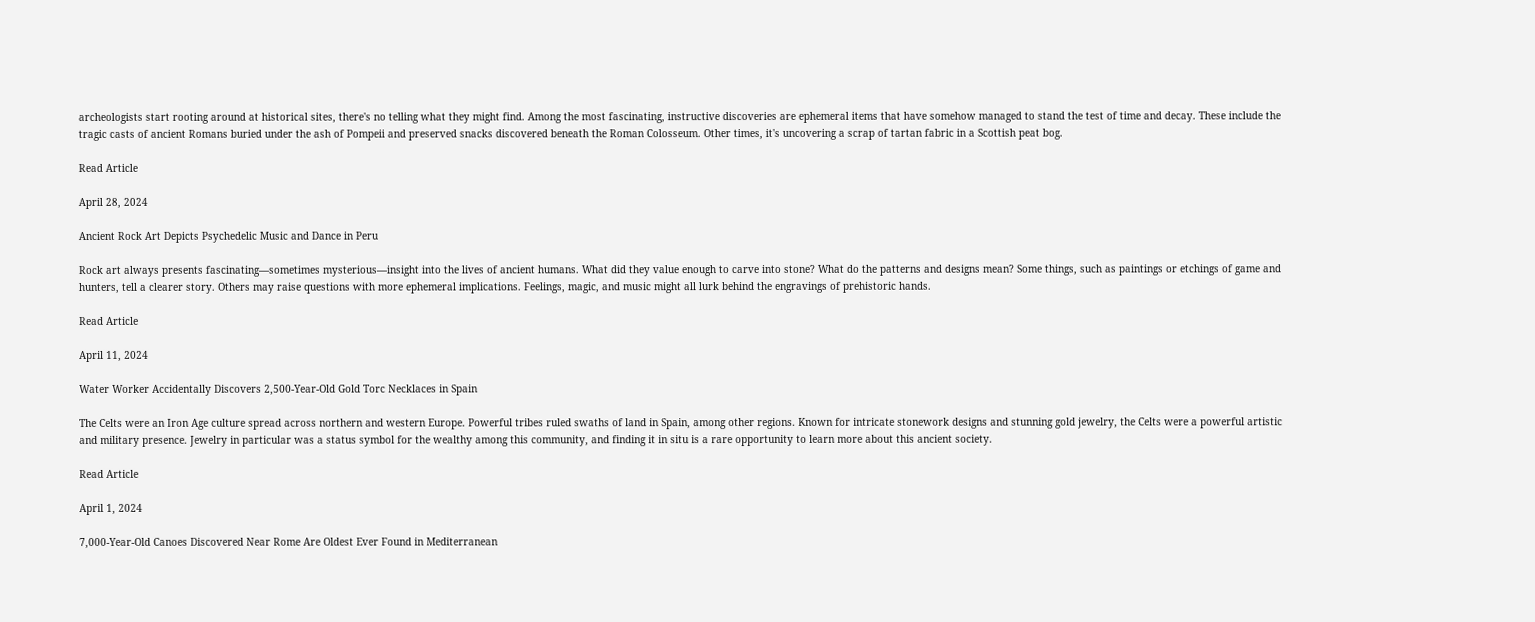archeologists start rooting around at historical sites, there's no telling what they might find. Among the most fascinating, instructive discoveries are ephemeral items that have somehow managed to stand the test of time and decay. These include the tragic casts of ancient Romans buried under the ash of Pompeii and preserved snacks discovered beneath the Roman Colosseum. Other times, it's uncovering a scrap of tartan fabric in a Scottish peat bog.

Read Article

April 28, 2024

Ancient Rock Art Depicts Psychedelic Music and Dance in Peru

Rock art always presents fascinating—sometimes mysterious—insight into the lives of ancient humans. What did they value enough to carve into stone? What do the patterns and designs mean? Some things, such as paintings or etchings of game and hunters, tell a clearer story. Others may raise questions with more ephemeral implications. Feelings, magic, and music might all lurk behind the engravings of prehistoric hands.

Read Article

April 11, 2024

Water Worker Accidentally Discovers 2,500-Year-Old Gold Torc Necklaces in Spain

The Celts were an Iron Age culture spread across northern and western Europe. Powerful tribes ruled swaths of land in Spain, among other regions. Known for intricate stonework designs and stunning gold jewelry, the Celts were a powerful artistic and military presence. Jewelry in particular was a status symbol for the wealthy among this community, and finding it in situ is a rare opportunity to learn more about this ancient society.

Read Article

April 1, 2024

7,000-Year-Old Canoes Discovered Near Rome Are Oldest Ever Found in Mediterranean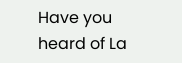Have you heard of La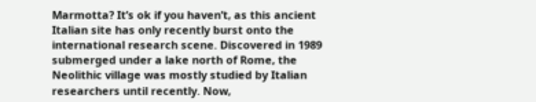Marmotta? It’s ok if you haven’t, as this ancient Italian site has only recently burst onto the international research scene. Discovered in 1989 submerged under a lake north of Rome, the Neolithic village was mostly studied by Italian researchers until recently. Now,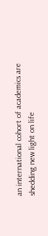an international cohort of academics are shedding new light on life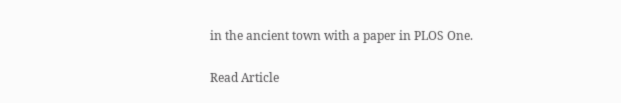in the ancient town with a paper in PLOS One.

Read Article